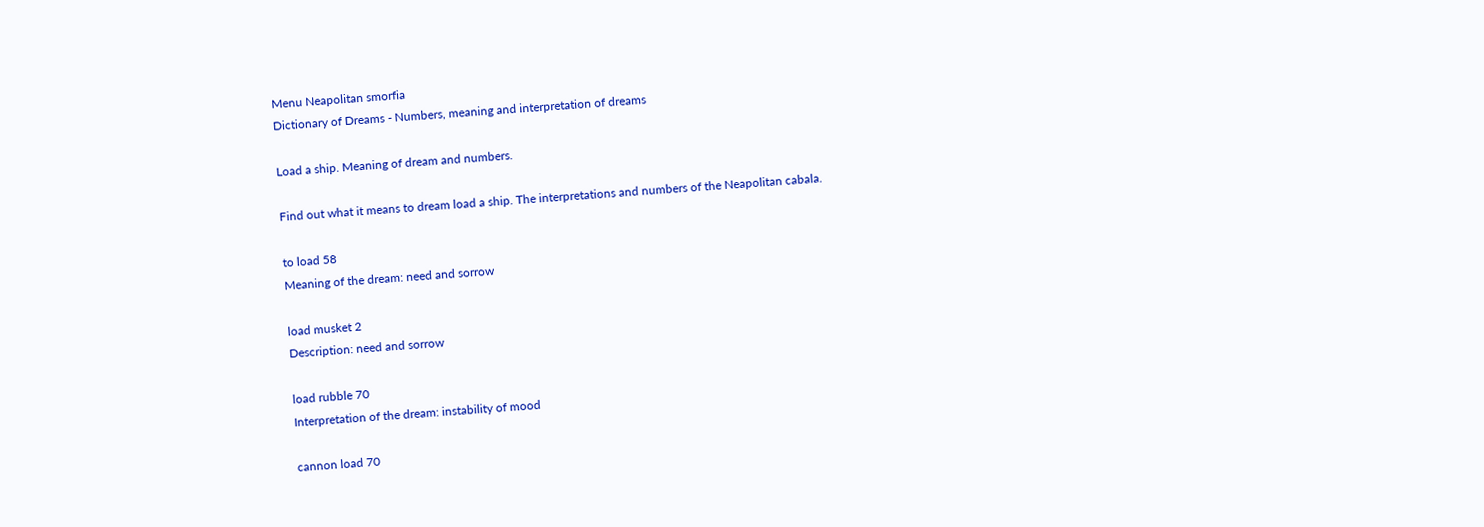Menu Neapolitan smorfia
Dictionary of Dreams - Numbers, meaning and interpretation of dreams

Load a ship. Meaning of dream and numbers.

Find out what it means to dream load a ship. The interpretations and numbers of the Neapolitan cabala.

to load 58
Meaning of the dream: need and sorrow

load musket 2
Description: need and sorrow

load rubble 70
Interpretation of the dream: instability of mood

cannon load 70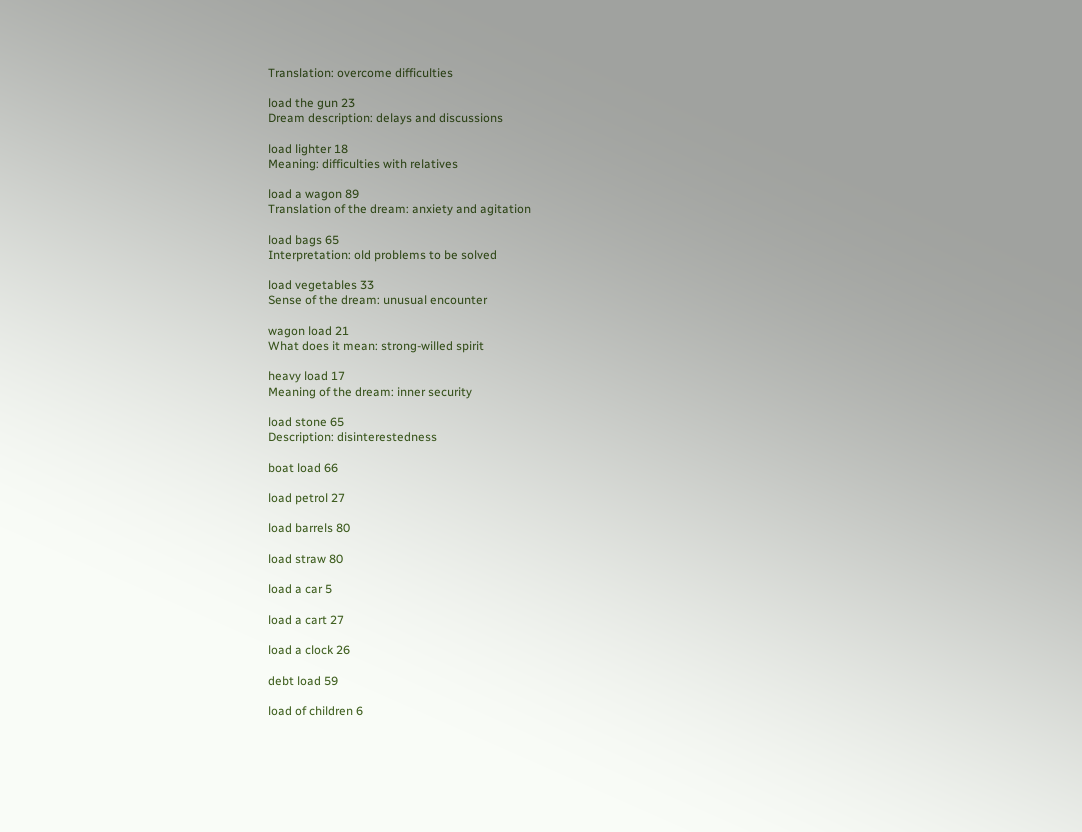Translation: overcome difficulties

load the gun 23
Dream description: delays and discussions

load lighter 18
Meaning: difficulties with relatives

load a wagon 89
Translation of the dream: anxiety and agitation

load bags 65
Interpretation: old problems to be solved

load vegetables 33
Sense of the dream: unusual encounter

wagon load 21
What does it mean: strong-willed spirit

heavy load 17
Meaning of the dream: inner security

load stone 65
Description: disinterestedness

boat load 66

load petrol 27

load barrels 80

load straw 80

load a car 5

load a cart 27

load a clock 26

debt load 59

load of children 6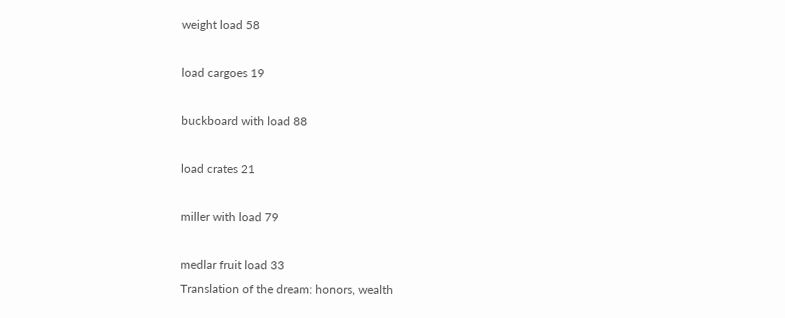weight load 58

load cargoes 19

buckboard with load 88

load crates 21

miller with load 79

medlar fruit load 33
Translation of the dream: honors, wealth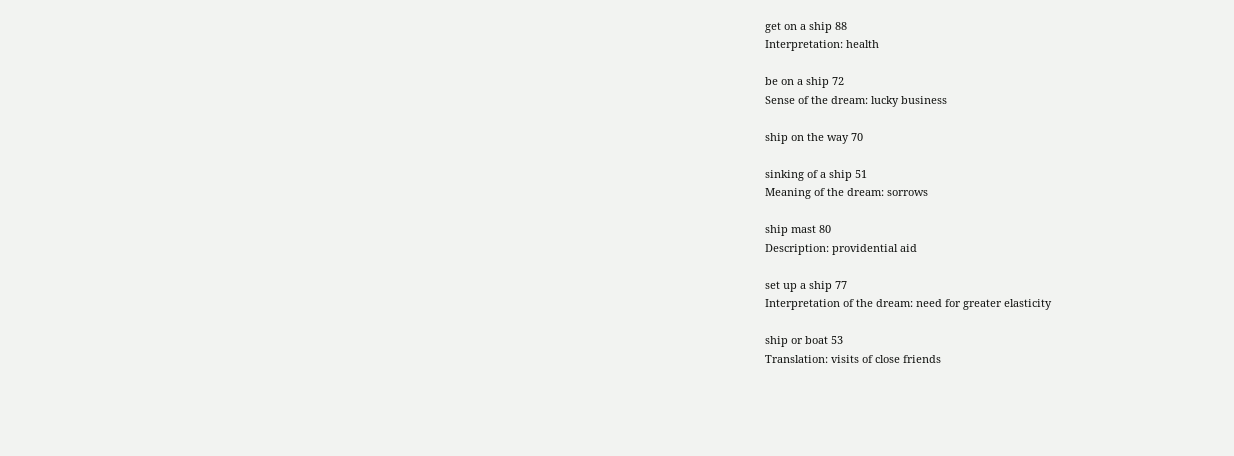get on a ship 88
Interpretation: health

be on a ship 72
Sense of the dream: lucky business

ship on the way 70

sinking of a ship 51
Meaning of the dream: sorrows

ship mast 80
Description: providential aid

set up a ship 77
Interpretation of the dream: need for greater elasticity

ship or boat 53
Translation: visits of close friends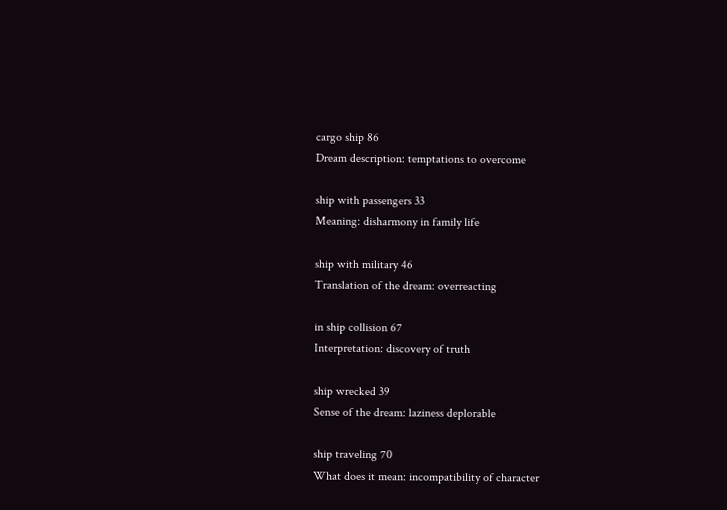cargo ship 86
Dream description: temptations to overcome

ship with passengers 33
Meaning: disharmony in family life

ship with military 46
Translation of the dream: overreacting

in ship collision 67
Interpretation: discovery of truth

ship wrecked 39
Sense of the dream: laziness deplorable

ship traveling 70
What does it mean: incompatibility of character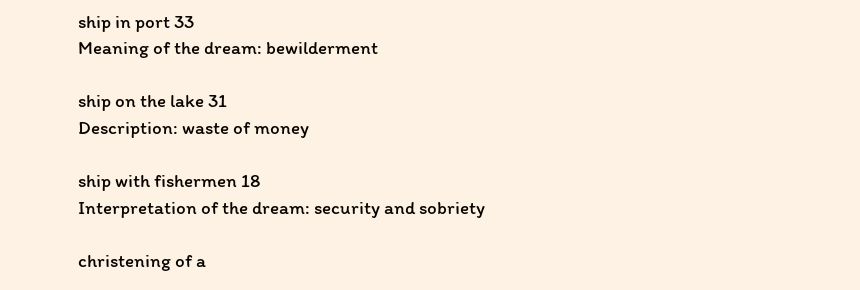ship in port 33
Meaning of the dream: bewilderment

ship on the lake 31
Description: waste of money

ship with fishermen 18
Interpretation of the dream: security and sobriety

christening of a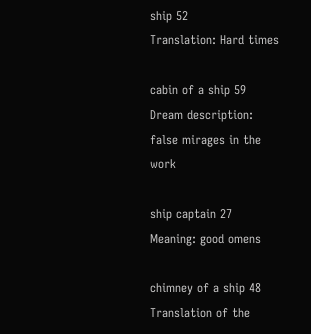ship 52
Translation: Hard times

cabin of a ship 59
Dream description: false mirages in the work

ship captain 27
Meaning: good omens

chimney of a ship 48
Translation of the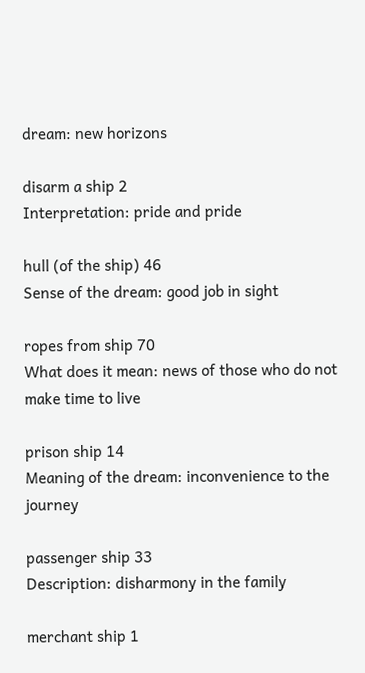dream: new horizons

disarm a ship 2
Interpretation: pride and pride

hull (of the ship) 46
Sense of the dream: good job in sight

ropes from ship 70
What does it mean: news of those who do not make time to live

prison ship 14
Meaning of the dream: inconvenience to the journey

passenger ship 33
Description: disharmony in the family

merchant ship 1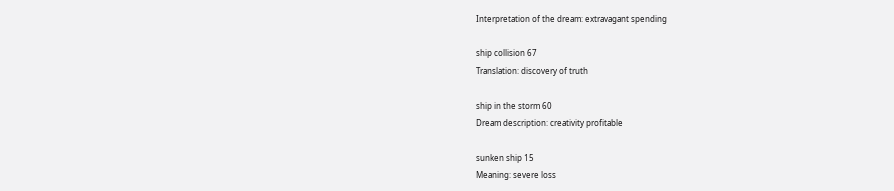Interpretation of the dream: extravagant spending

ship collision 67
Translation: discovery of truth

ship in the storm 60
Dream description: creativity profitable

sunken ship 15
Meaning: severe loss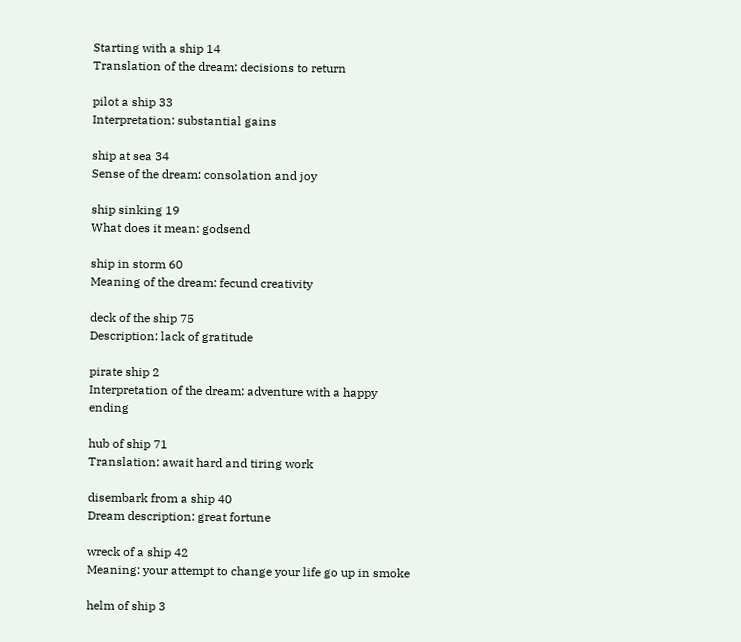Starting with a ship 14
Translation of the dream: decisions to return

pilot a ship 33
Interpretation: substantial gains

ship at sea 34
Sense of the dream: consolation and joy

ship sinking 19
What does it mean: godsend

ship in storm 60
Meaning of the dream: fecund creativity

deck of the ship 75
Description: lack of gratitude

pirate ship 2
Interpretation of the dream: adventure with a happy ending

hub of ship 71
Translation: await hard and tiring work

disembark from a ship 40
Dream description: great fortune

wreck of a ship 42
Meaning: your attempt to change your life go up in smoke

helm of ship 3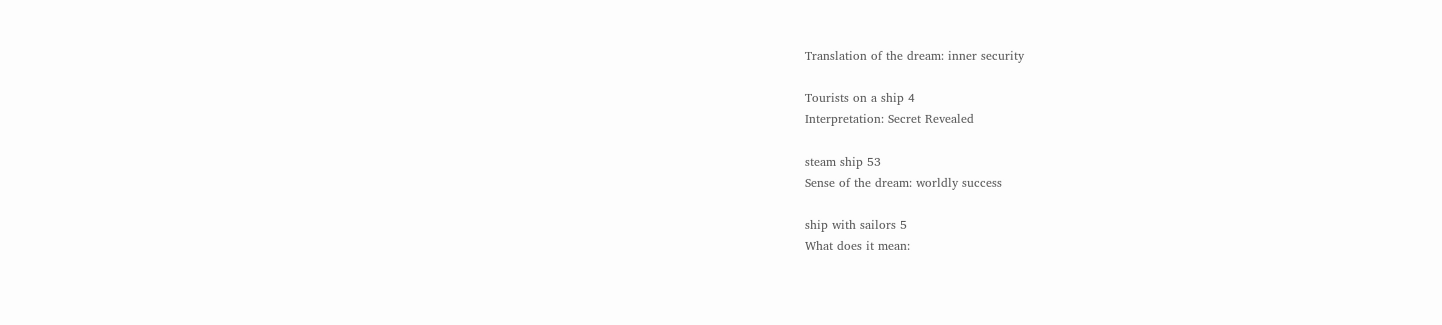Translation of the dream: inner security

Tourists on a ship 4
Interpretation: Secret Revealed

steam ship 53
Sense of the dream: worldly success

ship with sailors 5
What does it mean: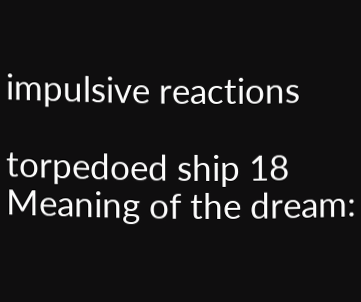impulsive reactions

torpedoed ship 18
Meaning of the dream: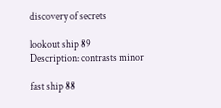discovery of secrets

lookout ship 89
Description: contrasts minor

fast ship 88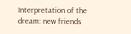Interpretation of the dream: new friends